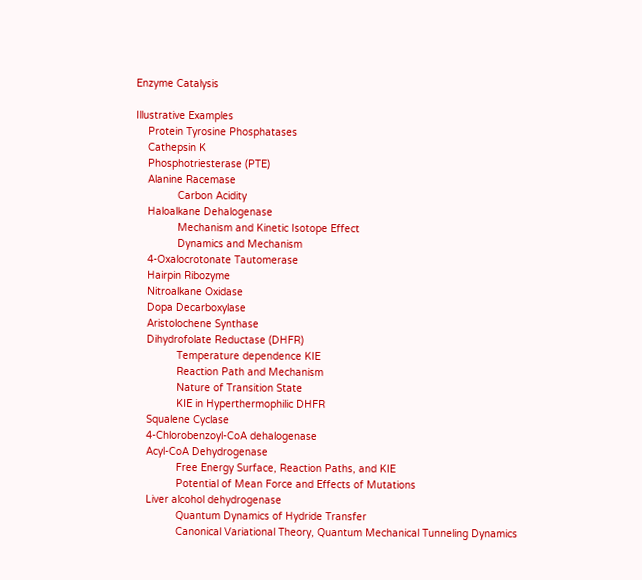Enzyme Catalysis

Illustrative Examples
    Protein Tyrosine Phosphatases
    Cathepsin K
    Phosphotriesterase (PTE)
    Alanine Racemase
              Carbon Acidity
    Haloalkane Dehalogenase
              Mechanism and Kinetic Isotope Effect
              Dynamics and Mechanism
    4-Oxalocrotonate Tautomerase
    Hairpin Ribozyme
    Nitroalkane Oxidase
    Dopa Decarboxylase
    Aristolochene Synthase
    Dihydrofolate Reductase (DHFR)
              Temperature dependence KIE
              Reaction Path and Mechanism
              Nature of Transition State
              KIE in Hyperthermophilic DHFR
    Squalene Cyclase
    4-Chlorobenzoyl-CoA dehalogenase
    Acyl-CoA Dehydrogenase
              Free Energy Surface, Reaction Paths, and KIE
              Potential of Mean Force and Effects of Mutations
    Liver alcohol dehydrogenase
              Quantum Dynamics of Hydride Transfer
              Canonical Variational Theory, Quantum Mechanical Tunneling Dynamics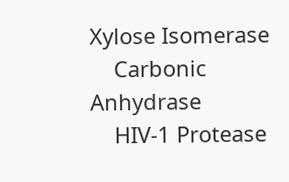Xylose Isomerase
    Carbonic Anhydrase
    HIV-1 Protease